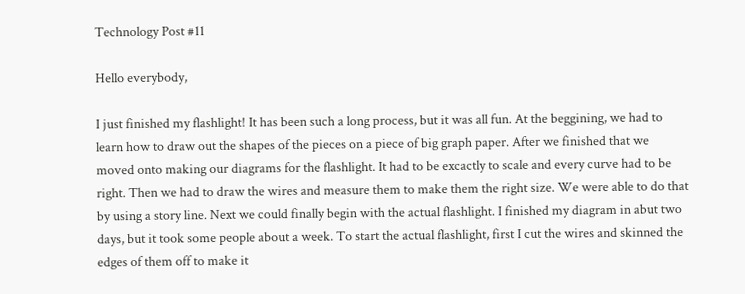Technology Post #11

Hello everybody,

I just finished my flashlight! It has been such a long process, but it was all fun. At the beggining, we had to learn how to draw out the shapes of the pieces on a piece of big graph paper. After we finished that we moved onto making our diagrams for the flashlight. It had to be excactly to scale and every curve had to be right. Then we had to draw the wires and measure them to make them the right size. We were able to do that by using a story line. Next we could finally begin with the actual flashlight. I finished my diagram in abut two days, but it took some people about a week. To start the actual flashlight, first I cut the wires and skinned the edges of them off to make it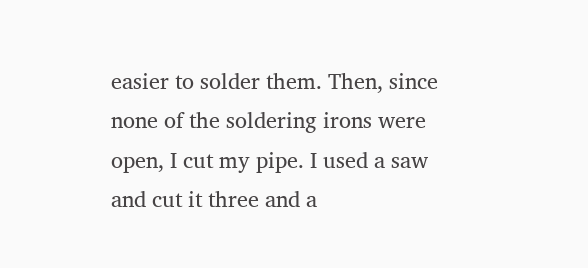easier to solder them. Then, since none of the soldering irons were open, I cut my pipe. I used a saw and cut it three and a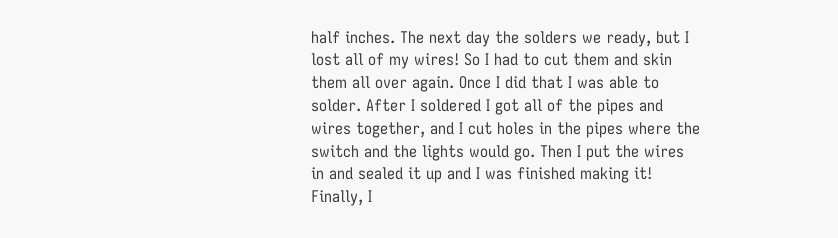half inches. The next day the solders we ready, but I lost all of my wires! So I had to cut them and skin them all over again. Once I did that I was able to solder. After I soldered I got all of the pipes and wires together, and I cut holes in the pipes where the switch and the lights would go. Then I put the wires in and sealed it up and I was finished making it! Finally, I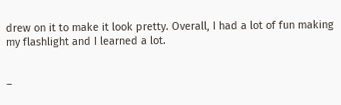drew on it to make it look pretty. Overall, I had a lot of fun making my flashlight and I learned a lot.


–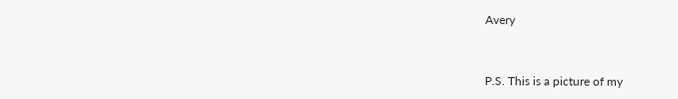Avery


P.S. This is a picture of my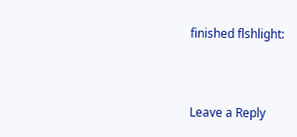finished flshlight:



Leave a Reply